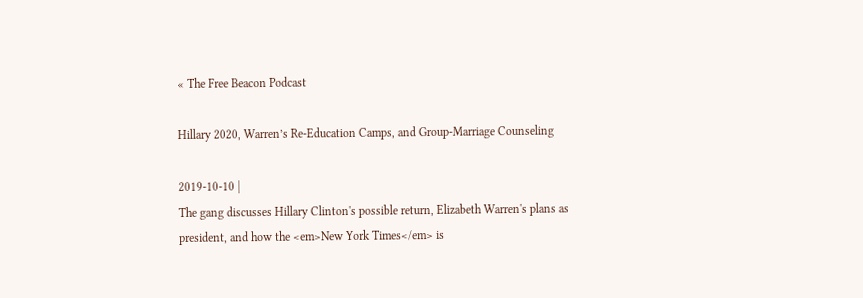« The Free Beacon Podcast

Hillary 2020, Warren’s Re-Education Camps, and Group-Marriage Counseling

2019-10-10 |
The gang discusses Hillary Clinton's possible return, Elizabeth Warren's plans as president, and how the <em>New York Times</em> is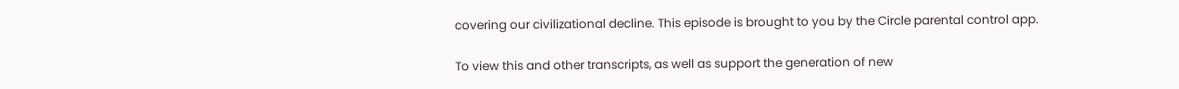covering our civilizational decline. This episode is brought to you by the Circle parental control app.

To view this and other transcripts, as well as support the generation of new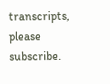transcripts, please subscribe.